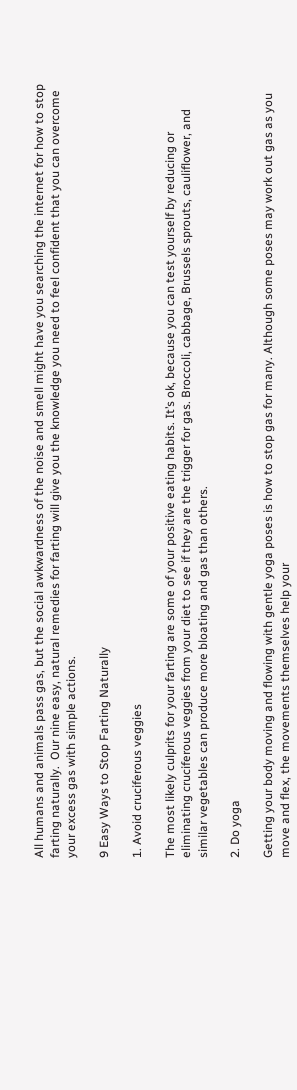All humans and animals pass gas, but the social awkwardness of the noise and smell might have you searching the internet for how to stop farting naturally.  Our nine easy, natural remedies for farting will give you the knowledge you need to feel confident that you can overcome your excess gas with simple actions.

9 Easy Ways to Stop Farting Naturally

1. Avoid cruciferous veggies

The most likely culprits for your farting are some of your positive eating habits. It’s ok, because you can test yourself by reducing or eliminating cruciferous veggies from your diet to see if they are the trigger for gas. Broccoli, cabbage, Brussels sprouts, cauliflower, and similar vegetables can produce more bloating and gas than others.

2. Do yoga

Getting your body moving and flowing with gentle yoga poses is how to stop gas for many. Although some poses may work out gas as you move and flex, the movements themselves help your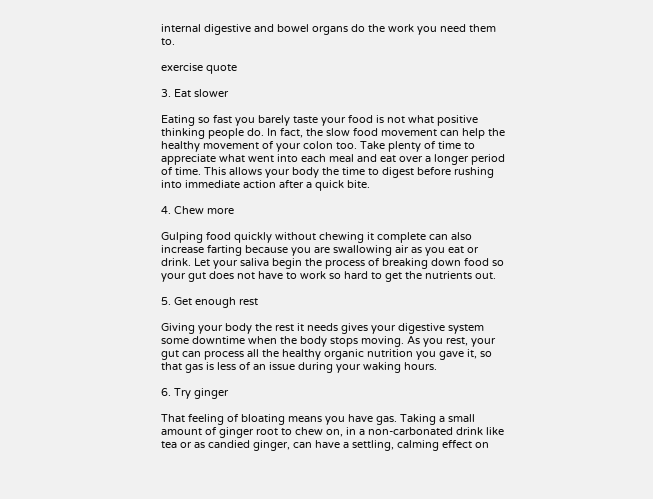internal digestive and bowel organs do the work you need them to.

exercise quote

3. Eat slower

Eating so fast you barely taste your food is not what positive thinking people do. In fact, the slow food movement can help the healthy movement of your colon too. Take plenty of time to appreciate what went into each meal and eat over a longer period of time. This allows your body the time to digest before rushing into immediate action after a quick bite.

4. Chew more

Gulping food quickly without chewing it complete can also increase farting because you are swallowing air as you eat or drink. Let your saliva begin the process of breaking down food so your gut does not have to work so hard to get the nutrients out.

5. Get enough rest

Giving your body the rest it needs gives your digestive system some downtime when the body stops moving. As you rest, your gut can process all the healthy organic nutrition you gave it, so that gas is less of an issue during your waking hours.

6. Try ginger

That feeling of bloating means you have gas. Taking a small amount of ginger root to chew on, in a non-carbonated drink like tea or as candied ginger, can have a settling, calming effect on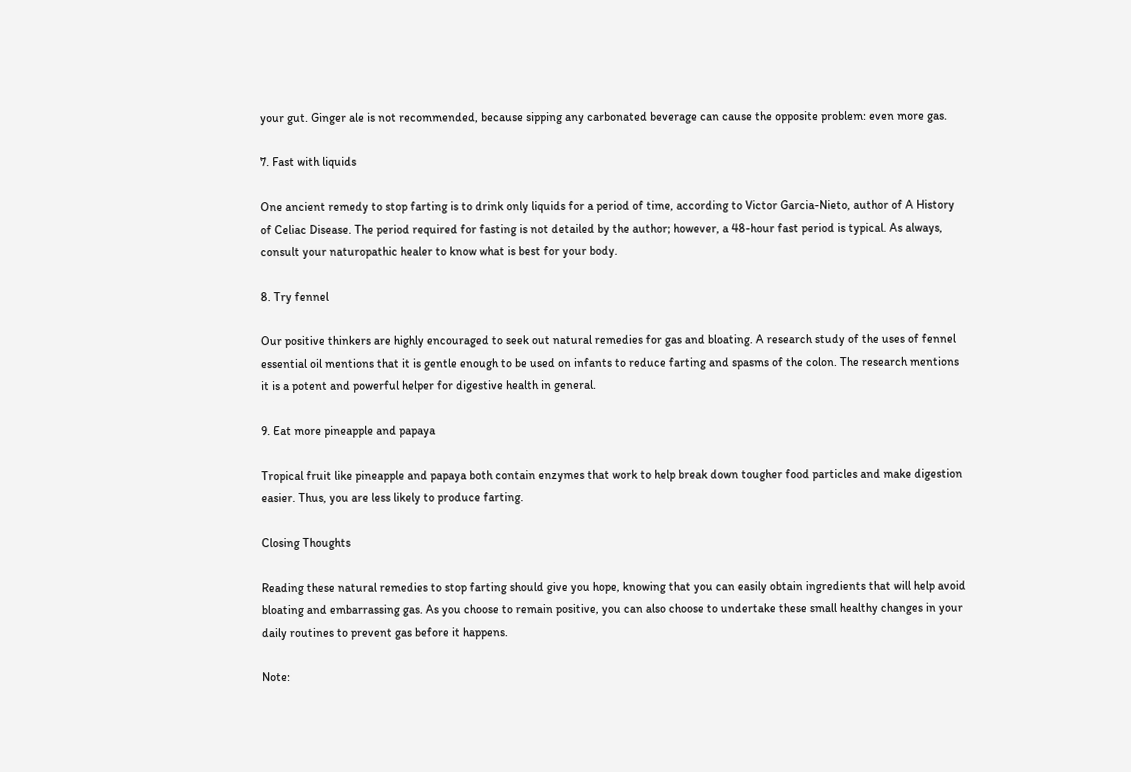your gut. Ginger ale is not recommended, because sipping any carbonated beverage can cause the opposite problem: even more gas.

7. Fast with liquids

One ancient remedy to stop farting is to drink only liquids for a period of time, according to Victor Garcia-Nieto, author of A History of Celiac Disease. The period required for fasting is not detailed by the author; however, a 48-hour fast period is typical. As always, consult your naturopathic healer to know what is best for your body.

8. Try fennel

Our positive thinkers are highly encouraged to seek out natural remedies for gas and bloating. A research study of the uses of fennel essential oil mentions that it is gentle enough to be used on infants to reduce farting and spasms of the colon. The research mentions it is a potent and powerful helper for digestive health in general.

9. Eat more pineapple and papaya

Tropical fruit like pineapple and papaya both contain enzymes that work to help break down tougher food particles and make digestion easier. Thus, you are less likely to produce farting.

Closing Thoughts

Reading these natural remedies to stop farting should give you hope, knowing that you can easily obtain ingredients that will help avoid bloating and embarrassing gas. As you choose to remain positive, you can also choose to undertake these small healthy changes in your daily routines to prevent gas before it happens.

Note: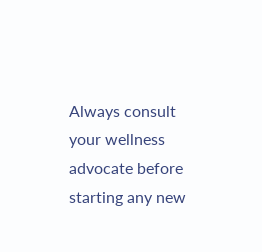Always consult your wellness advocate before starting any new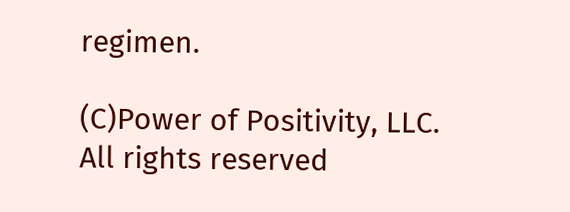regimen.

(C)Power of Positivity, LLC. All rights reserved